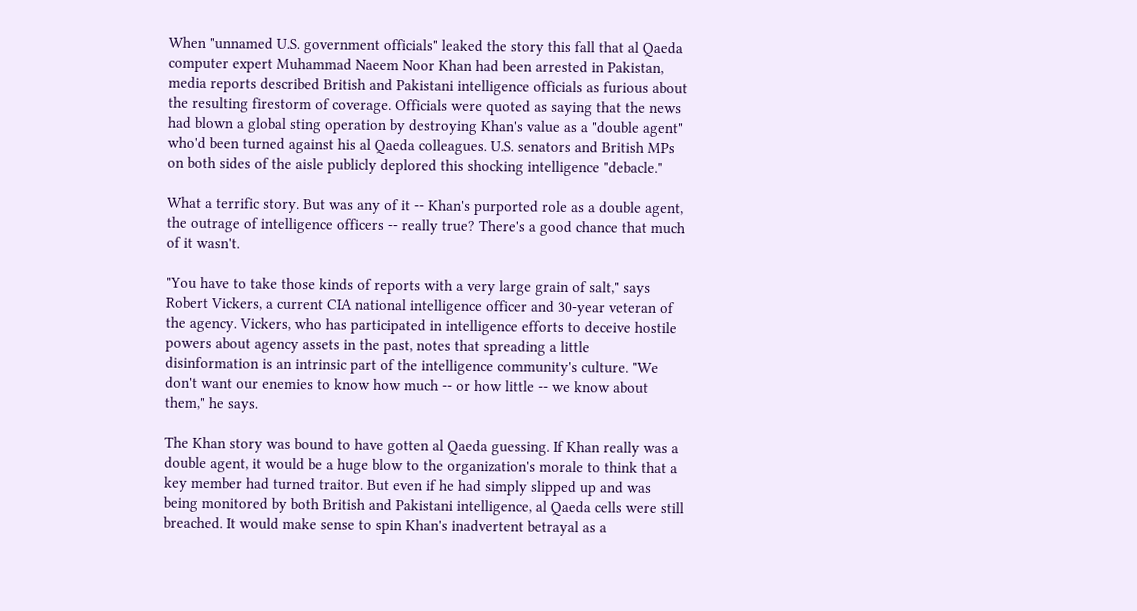When "unnamed U.S. government officials" leaked the story this fall that al Qaeda computer expert Muhammad Naeem Noor Khan had been arrested in Pakistan, media reports described British and Pakistani intelligence officials as furious about the resulting firestorm of coverage. Officials were quoted as saying that the news had blown a global sting operation by destroying Khan's value as a "double agent" who'd been turned against his al Qaeda colleagues. U.S. senators and British MPs on both sides of the aisle publicly deplored this shocking intelligence "debacle."

What a terrific story. But was any of it -- Khan's purported role as a double agent, the outrage of intelligence officers -- really true? There's a good chance that much of it wasn't.

"You have to take those kinds of reports with a very large grain of salt," says Robert Vickers, a current CIA national intelligence officer and 30-year veteran of the agency. Vickers, who has participated in intelligence efforts to deceive hostile powers about agency assets in the past, notes that spreading a little disinformation is an intrinsic part of the intelligence community's culture. "We don't want our enemies to know how much -- or how little -- we know about them," he says.

The Khan story was bound to have gotten al Qaeda guessing. If Khan really was a double agent, it would be a huge blow to the organization's morale to think that a key member had turned traitor. But even if he had simply slipped up and was being monitored by both British and Pakistani intelligence, al Qaeda cells were still breached. It would make sense to spin Khan's inadvertent betrayal as a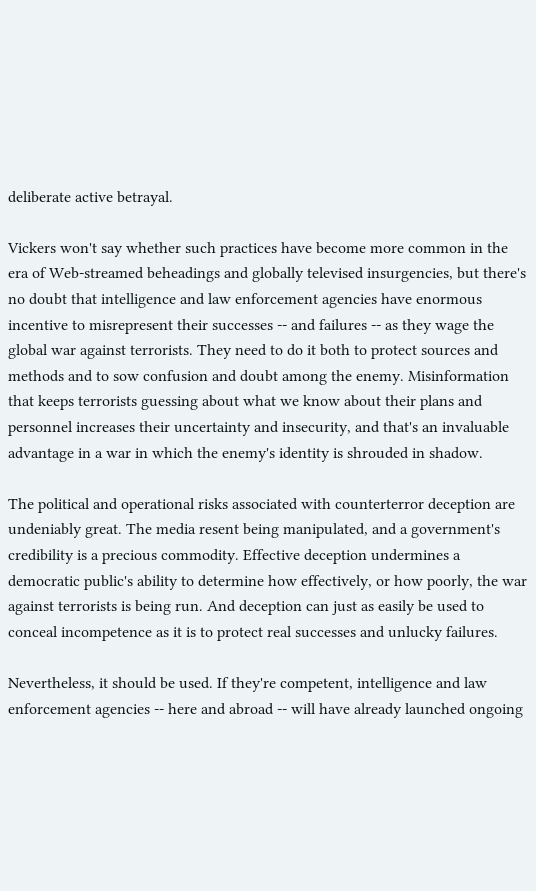deliberate active betrayal.

Vickers won't say whether such practices have become more common in the era of Web-streamed beheadings and globally televised insurgencies, but there's no doubt that intelligence and law enforcement agencies have enormous incentive to misrepresent their successes -- and failures -- as they wage the global war against terrorists. They need to do it both to protect sources and methods and to sow confusion and doubt among the enemy. Misinformation that keeps terrorists guessing about what we know about their plans and personnel increases their uncertainty and insecurity, and that's an invaluable advantage in a war in which the enemy's identity is shrouded in shadow.

The political and operational risks associated with counterterror deception are undeniably great. The media resent being manipulated, and a government's credibility is a precious commodity. Effective deception undermines a democratic public's ability to determine how effectively, or how poorly, the war against terrorists is being run. And deception can just as easily be used to conceal incompetence as it is to protect real successes and unlucky failures.

Nevertheless, it should be used. If they're competent, intelligence and law enforcement agencies -- here and abroad -- will have already launched ongoing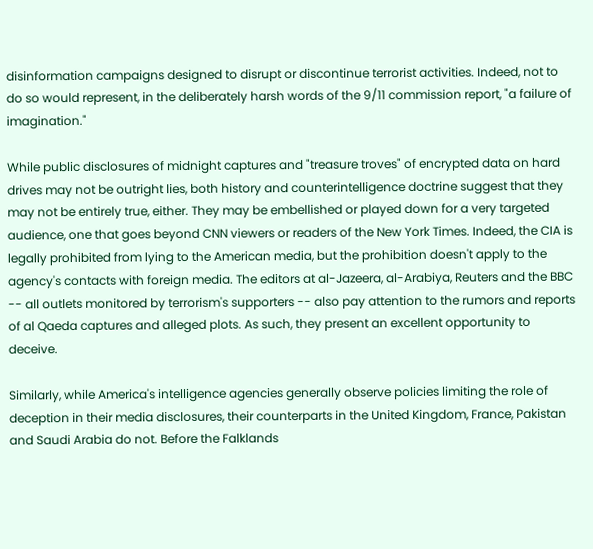disinformation campaigns designed to disrupt or discontinue terrorist activities. Indeed, not to do so would represent, in the deliberately harsh words of the 9/11 commission report, "a failure of imagination."

While public disclosures of midnight captures and "treasure troves" of encrypted data on hard drives may not be outright lies, both history and counterintelligence doctrine suggest that they may not be entirely true, either. They may be embellished or played down for a very targeted audience, one that goes beyond CNN viewers or readers of the New York Times. Indeed, the CIA is legally prohibited from lying to the American media, but the prohibition doesn't apply to the agency's contacts with foreign media. The editors at al-Jazeera, al-Arabiya, Reuters and the BBC -- all outlets monitored by terrorism's supporters -- also pay attention to the rumors and reports of al Qaeda captures and alleged plots. As such, they present an excellent opportunity to deceive.

Similarly, while America's intelligence agencies generally observe policies limiting the role of deception in their media disclosures, their counterparts in the United Kingdom, France, Pakistan and Saudi Arabia do not. Before the Falklands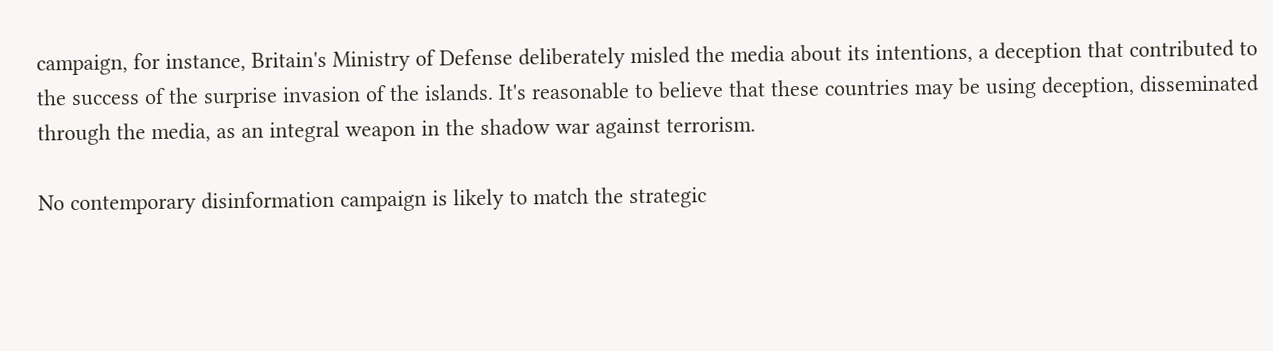campaign, for instance, Britain's Ministry of Defense deliberately misled the media about its intentions, a deception that contributed to the success of the surprise invasion of the islands. It's reasonable to believe that these countries may be using deception, disseminated through the media, as an integral weapon in the shadow war against terrorism.

No contemporary disinformation campaign is likely to match the strategic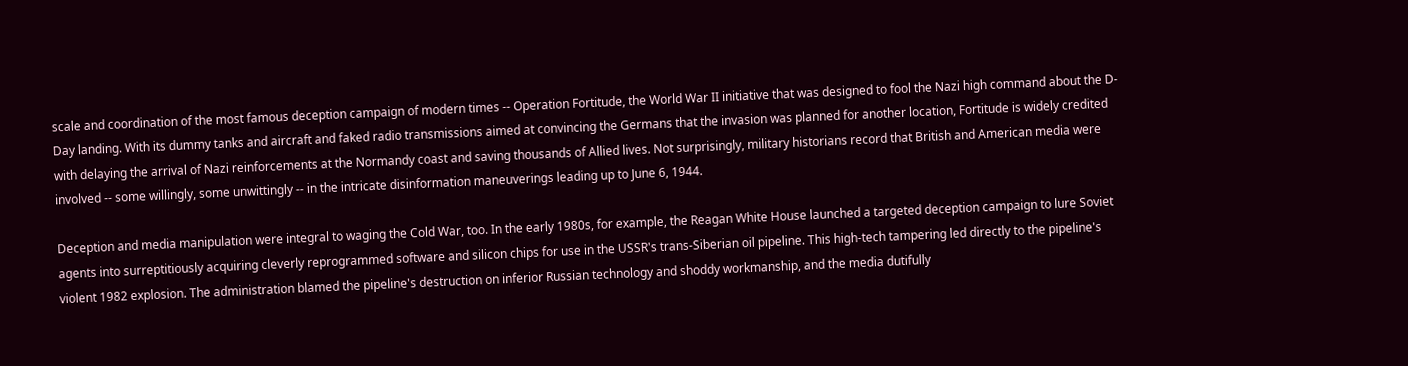scale and coordination of the most famous deception campaign of modern times -- Operation Fortitude, the World War II initiative that was designed to fool the Nazi high command about the D-Day landing. With its dummy tanks and aircraft and faked radio transmissions aimed at convincing the Germans that the invasion was planned for another location, Fortitude is widely credited with delaying the arrival of Nazi reinforcements at the Normandy coast and saving thousands of Allied lives. Not surprisingly, military historians record that British and American media were involved -- some willingly, some unwittingly -- in the intricate disinformation maneuverings leading up to June 6, 1944.

Deception and media manipulation were integral to waging the Cold War, too. In the early 1980s, for example, the Reagan White House launched a targeted deception campaign to lure Soviet agents into surreptitiously acquiring cleverly reprogrammed software and silicon chips for use in the USSR's trans-Siberian oil pipeline. This high-tech tampering led directly to the pipeline's violent 1982 explosion. The administration blamed the pipeline's destruction on inferior Russian technology and shoddy workmanship, and the media dutifully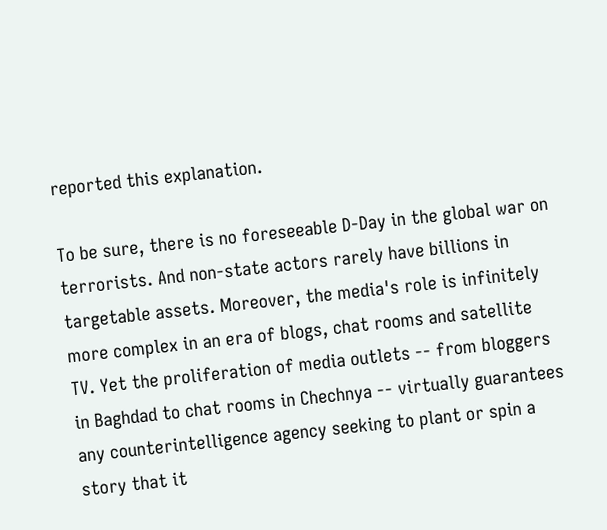reported this explanation.

To be sure, there is no foreseeable D-Day in the global war on terrorists. And non-state actors rarely have billions in targetable assets. Moreover, the media's role is infinitely more complex in an era of blogs, chat rooms and satellite TV. Yet the proliferation of media outlets -- from bloggers in Baghdad to chat rooms in Chechnya -- virtually guarantees any counterintelligence agency seeking to plant or spin a story that it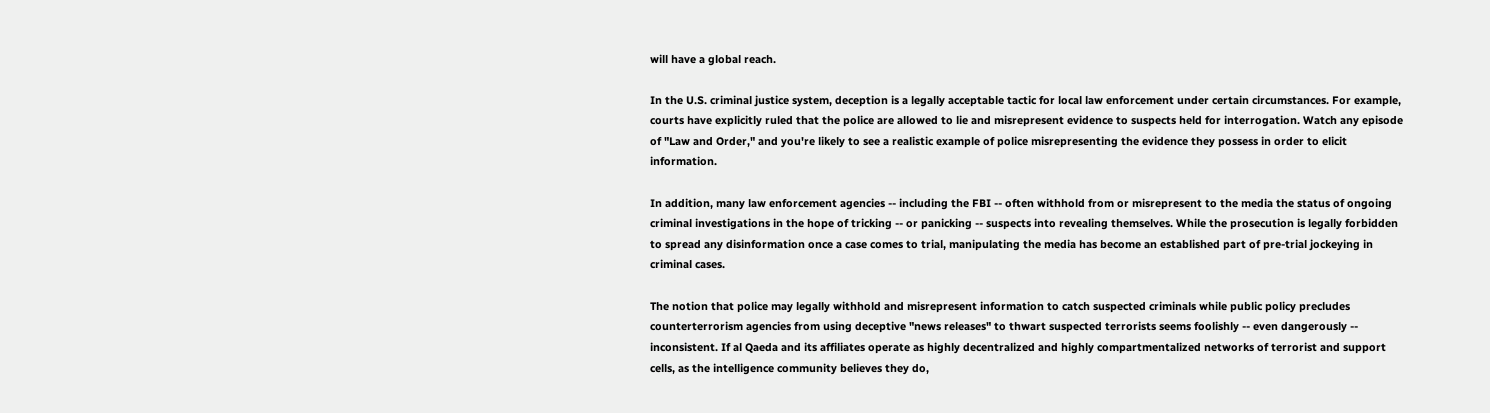will have a global reach.

In the U.S. criminal justice system, deception is a legally acceptable tactic for local law enforcement under certain circumstances. For example, courts have explicitly ruled that the police are allowed to lie and misrepresent evidence to suspects held for interrogation. Watch any episode of "Law and Order," and you're likely to see a realistic example of police misrepresenting the evidence they possess in order to elicit information.

In addition, many law enforcement agencies -- including the FBI -- often withhold from or misrepresent to the media the status of ongoing criminal investigations in the hope of tricking -- or panicking -- suspects into revealing themselves. While the prosecution is legally forbidden to spread any disinformation once a case comes to trial, manipulating the media has become an established part of pre-trial jockeying in criminal cases.

The notion that police may legally withhold and misrepresent information to catch suspected criminals while public policy precludes counterterrorism agencies from using deceptive "news releases" to thwart suspected terrorists seems foolishly -- even dangerously -- inconsistent. If al Qaeda and its affiliates operate as highly decentralized and highly compartmentalized networks of terrorist and support cells, as the intelligence community believes they do,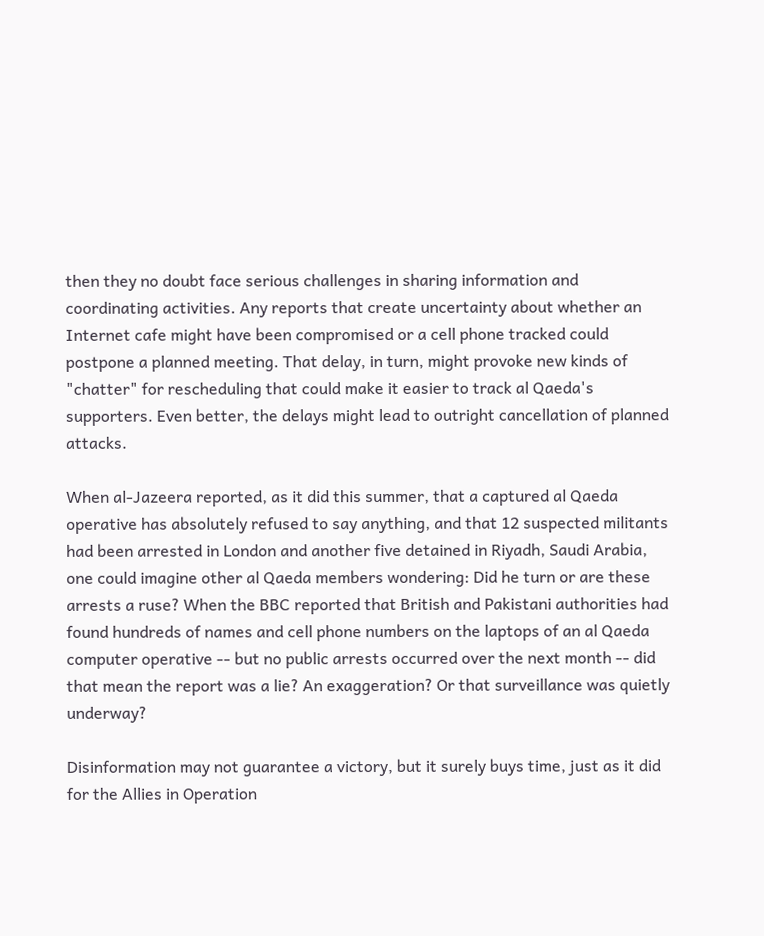then they no doubt face serious challenges in sharing information and coordinating activities. Any reports that create uncertainty about whether an Internet cafe might have been compromised or a cell phone tracked could postpone a planned meeting. That delay, in turn, might provoke new kinds of "chatter" for rescheduling that could make it easier to track al Qaeda's supporters. Even better, the delays might lead to outright cancellation of planned attacks.

When al-Jazeera reported, as it did this summer, that a captured al Qaeda operative has absolutely refused to say anything, and that 12 suspected militants had been arrested in London and another five detained in Riyadh, Saudi Arabia, one could imagine other al Qaeda members wondering: Did he turn or are these arrests a ruse? When the BBC reported that British and Pakistani authorities had found hundreds of names and cell phone numbers on the laptops of an al Qaeda computer operative -- but no public arrests occurred over the next month -- did that mean the report was a lie? An exaggeration? Or that surveillance was quietly underway?

Disinformation may not guarantee a victory, but it surely buys time, just as it did for the Allies in Operation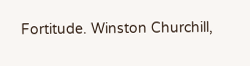Fortitude. Winston Churchill,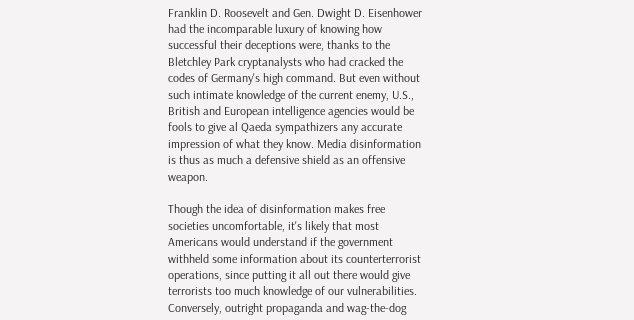Franklin D. Roosevelt and Gen. Dwight D. Eisenhower had the incomparable luxury of knowing how successful their deceptions were, thanks to the Bletchley Park cryptanalysts who had cracked the codes of Germany's high command. But even without such intimate knowledge of the current enemy, U.S., British and European intelligence agencies would be fools to give al Qaeda sympathizers any accurate impression of what they know. Media disinformation is thus as much a defensive shield as an offensive weapon.

Though the idea of disinformation makes free societies uncomfortable, it's likely that most Americans would understand if the government withheld some information about its counterterrorist operations, since putting it all out there would give terrorists too much knowledge of our vulnerabilities. Conversely, outright propaganda and wag-the-dog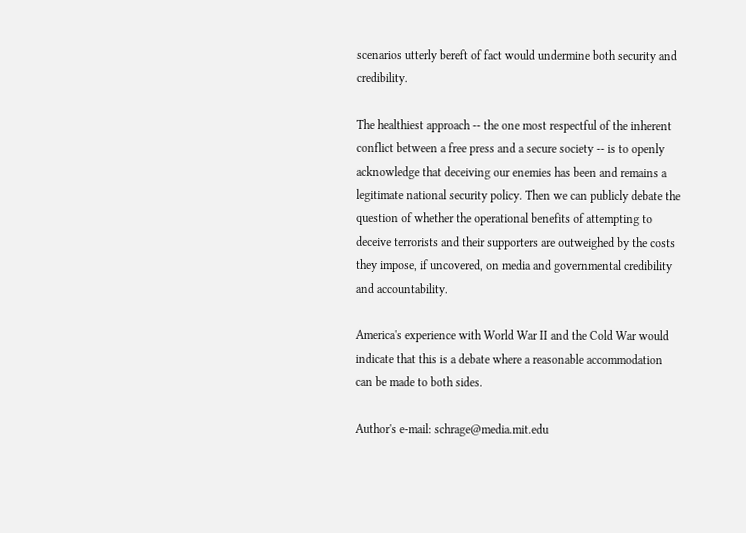scenarios utterly bereft of fact would undermine both security and credibility.

The healthiest approach -- the one most respectful of the inherent conflict between a free press and a secure society -- is to openly acknowledge that deceiving our enemies has been and remains a legitimate national security policy. Then we can publicly debate the question of whether the operational benefits of attempting to deceive terrorists and their supporters are outweighed by the costs they impose, if uncovered, on media and governmental credibility and accountability.

America's experience with World War II and the Cold War would indicate that this is a debate where a reasonable accommodation can be made to both sides.

Author's e-mail: schrage@media.mit.edu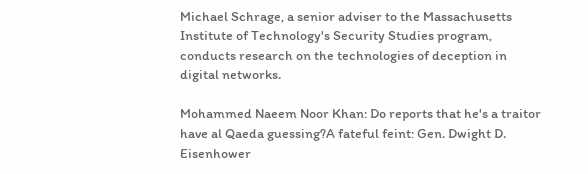Michael Schrage, a senior adviser to the Massachusetts Institute of Technology's Security Studies program, conducts research on the technologies of deception in digital networks.

Mohammed Naeem Noor Khan: Do reports that he's a traitor have al Qaeda guessing?A fateful feint: Gen. Dwight D. Eisenhower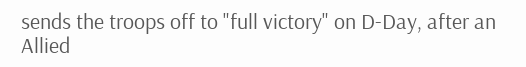sends the troops off to "full victory" on D-Day, after an Allied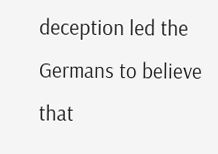deception led the Germans to believe that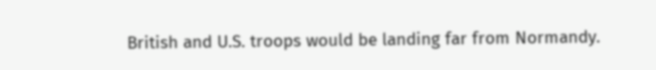British and U.S. troops would be landing far from Normandy.